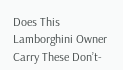Does This Lamborghini Owner Carry These Don’t-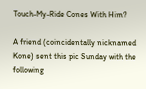Touch-My-Ride Cones With Him?

A friend (coincidentally nicknamed Kone) sent this pic Sunday with the following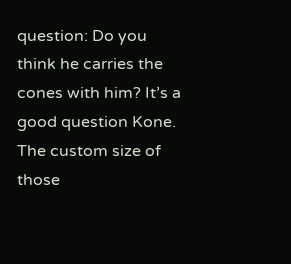question: Do you think he carries the cones with him? It’s a good question Kone. The custom size of those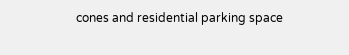cones and residential parking space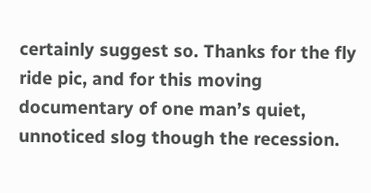certainly suggest so. Thanks for the fly ride pic, and for this moving documentary of one man’s quiet, unnoticed slog though the recession.